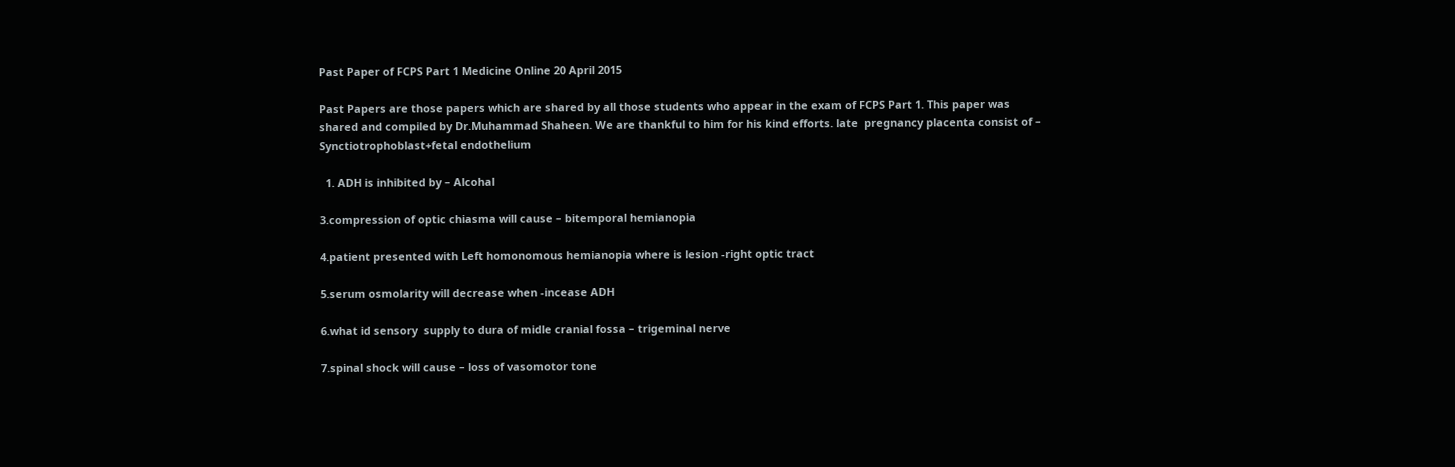Past Paper of FCPS Part 1 Medicine Online 20 April 2015

Past Papers are those papers which are shared by all those students who appear in the exam of FCPS Part 1. This paper was shared and compiled by Dr.Muhammad Shaheen. We are thankful to him for his kind efforts. late  pregnancy placenta consist of –  Synctiotrophoblast+fetal endothelium

  1. ADH is inhibited by – Alcohal

3.compression of optic chiasma will cause – bitemporal hemianopia

4.patient presented with Left homonomous hemianopia where is lesion -right optic tract

5.serum osmolarity will decrease when -incease ADH

6.what id sensory  supply to dura of midle cranial fossa – trigeminal nerve

7.spinal shock will cause – loss of vasomotor tone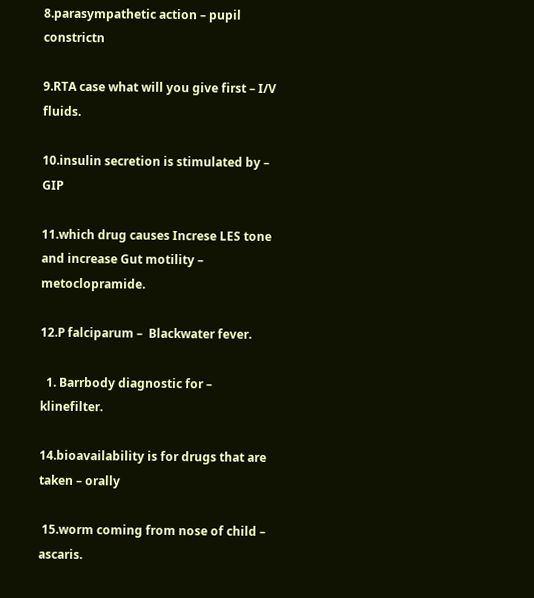8.parasympathetic action – pupil constrictn

9.RTA case what will you give first – I/V fluids.

10.insulin secretion is stimulated by – GIP

11.which drug causes Increse LES tone and increase Gut motility –  metoclopramide.

12.P falciparum –  Blackwater fever.

  1. Barrbody diagnostic for – klinefilter.

14.bioavailability is for drugs that are taken – orally

 15.worm coming from nose of child – ascaris.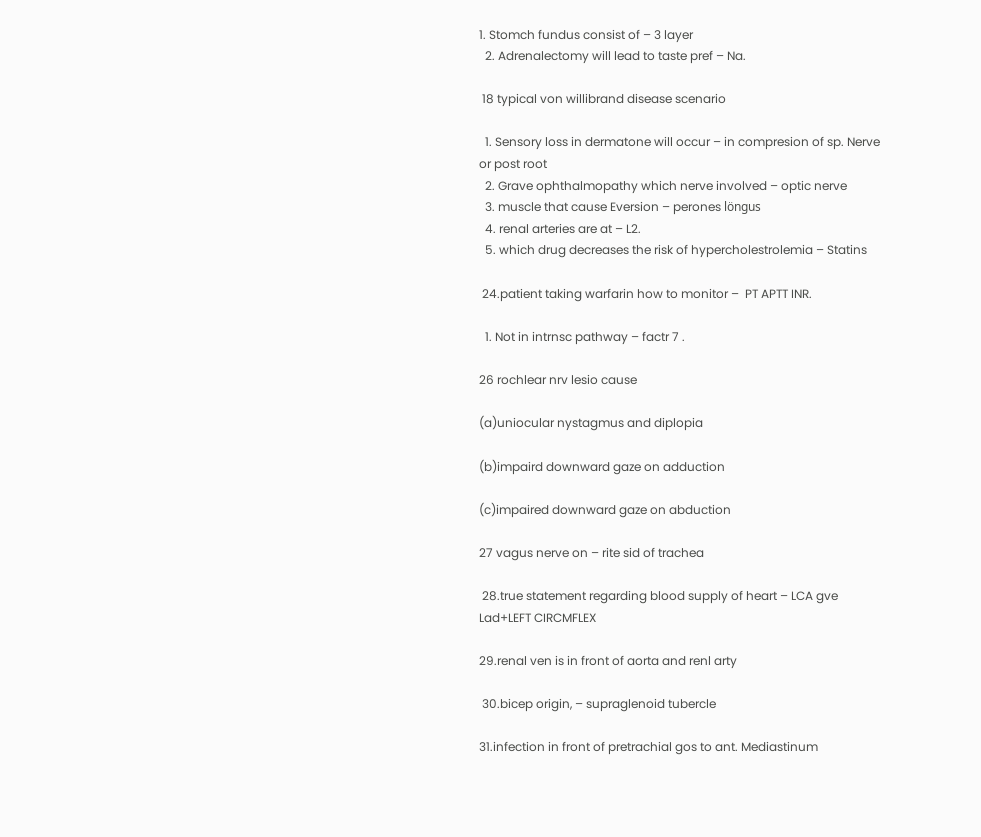1. Stomch fundus consist of – 3 layer
  2. Adrenalectomy will lead to taste pref – Na.

 18 typical von willibrand disease scenario

  1. Sensory loss in dermatone will occur – in compresion of sp. Nerve or post root
  2. Grave ophthalmopathy which nerve involved – optic nerve
  3. muscle that cause Eversion – perones löngus
  4. renal arteries are at – L2.
  5. which drug decreases the risk of hypercholestrolemia – Statins

 24.patient taking warfarin how to monitor –  PT APTT INR.

  1. Not in intrnsc pathway – factr 7 .

26 rochlear nrv lesio cause

(a)uniocular nystagmus and diplopia

(b)impaird downward gaze on adduction

(c)impaired downward gaze on abduction

27 vagus nerve on – rite sid of trachea

 28.true statement regarding blood supply of heart – LCA gve Lad+LEFT CIRCMFLEX

29.renal ven is in front of aorta and renl arty

 30.bicep origin, – supraglenoid tubercle

31.infection in front of pretrachial gos to ant. Mediastinum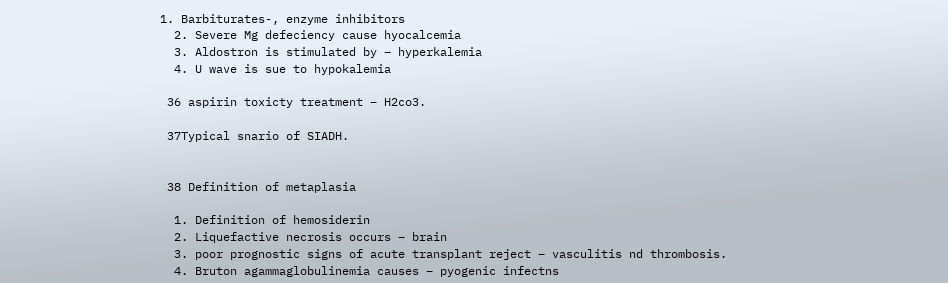1. Barbiturates-, enzyme inhibitors
  2. Severe Mg defeciency cause hyocalcemia
  3. Aldostron is stimulated by – hyperkalemia
  4. U wave is sue to hypokalemia

 36 aspirin toxicty treatment – H2co3.

 37Typical snario of SIADH.


 38 Definition of metaplasia

  1. Definition of hemosiderin
  2. Liquefactive necrosis occurs – brain
  3. poor prognostic signs of acute transplant reject – vasculitis nd thrombosis.
  4. Bruton agammaglobulinemia causes – pyogenic infectns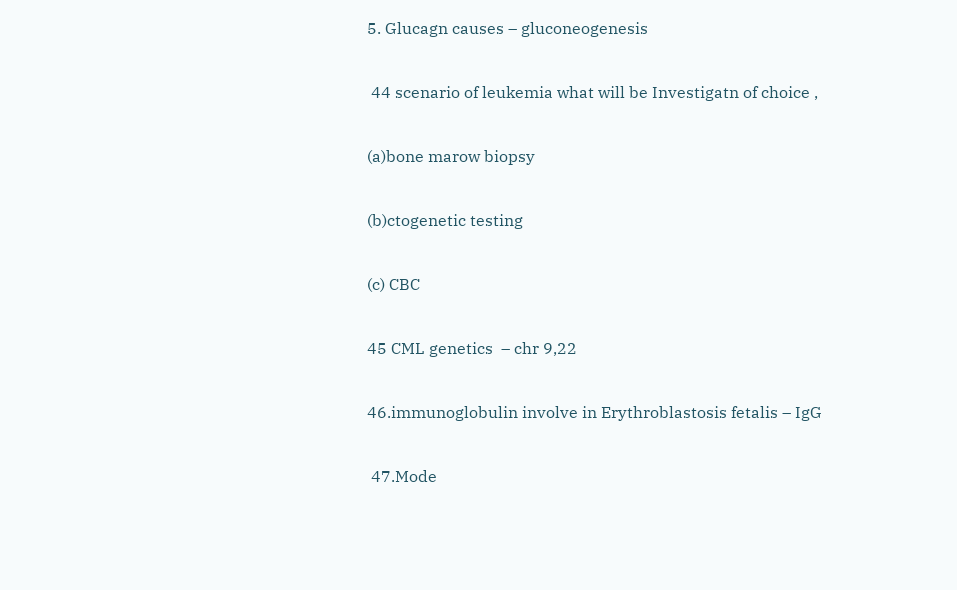5. Glucagn causes – gluconeogenesis

 44 scenario of leukemia what will be Investigatn of choice ,

(a)bone marow biopsy

(b)ctogenetic testing

(c) CBC

45 CML genetics  – chr 9,22

46.immunoglobulin involve in Erythroblastosis fetalis – IgG

 47.Mode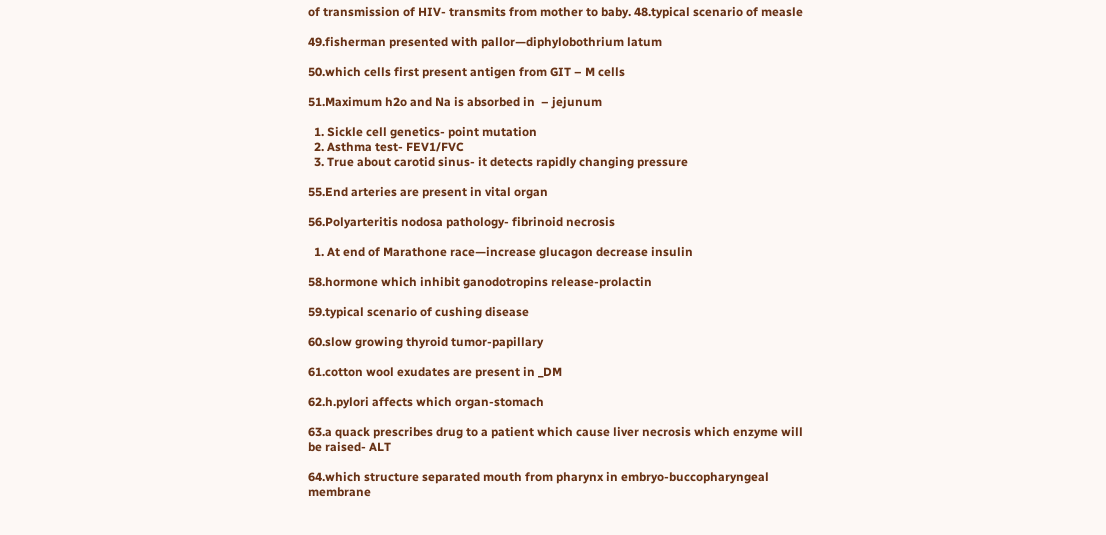of transmission of HIV- transmits from mother to baby. 48.typical scenario of measle

49.fisherman presented with pallor—diphylobothrium latum

50.which cells first present antigen from GIT – M cells

51.Maximum h2o and Na is absorbed in  – jejunum

  1. Sickle cell genetics- point mutation
  2. Asthma test- FEV1/FVC
  3. True about carotid sinus- it detects rapidly changing pressure

55.End arteries are present in vital organ

56.Polyarteritis nodosa pathology- fibrinoid necrosis

  1. At end of Marathone race—increase glucagon decrease insulin

58.hormone which inhibit ganodotropins release-prolactin

59.typical scenario of cushing disease

60.slow growing thyroid tumor-papillary

61.cotton wool exudates are present in _DM

62.h.pylori affects which organ-stomach

63.a quack prescribes drug to a patient which cause liver necrosis which enzyme will be raised- ALT

64.which structure separated mouth from pharynx in embryo-buccopharyngeal membrane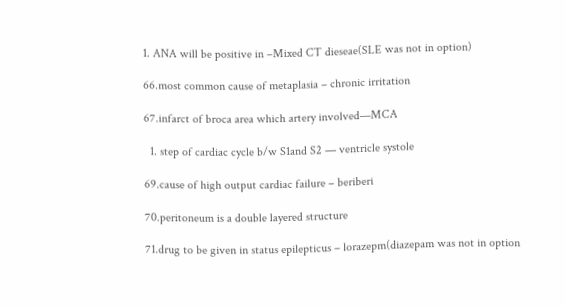1. ANA will be positive in –Mixed CT dieseae(SLE was not in option)

66.most common cause of metaplasia – chronic irritation

67.infarct of broca area which artery involved—MCA

  1. step of cardiac cycle b/w S1and S2 — ventricle systole

69.cause of high output cardiac failure – beriberi

70.peritoneum is a double layered structure

71.drug to be given in status epilepticus – lorazepm(diazepam was not in option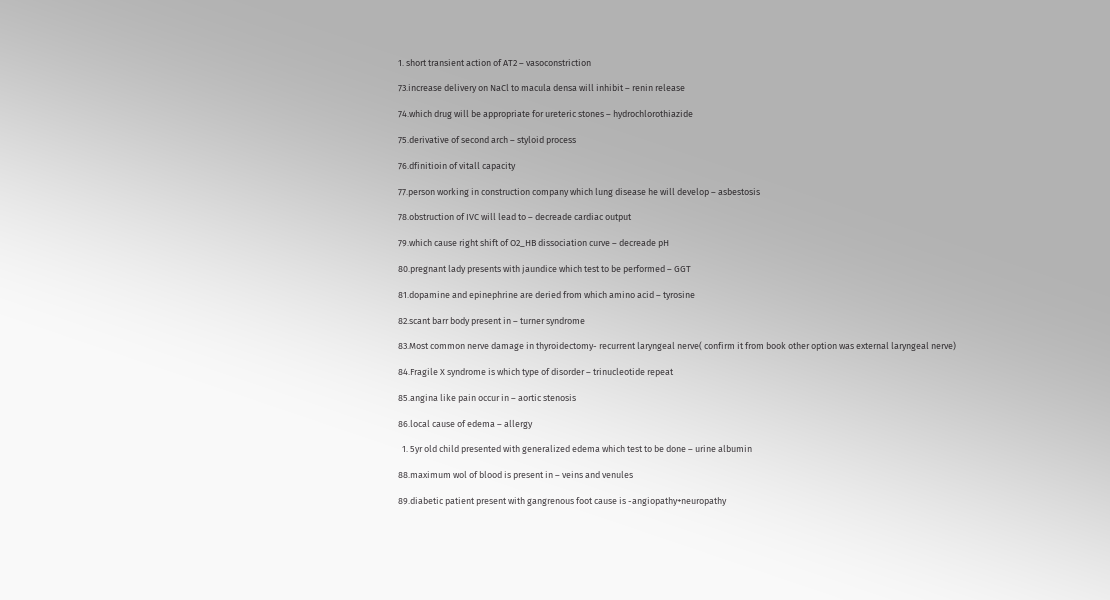1. short transient action of AT2 – vasoconstriction

73.increase delivery on NaCl to macula densa will inhibit – renin release

74.which drug will be appropriate for ureteric stones – hydrochlorothiazide

75.derivative of second arch – styloid process

76.dfinitioin of vitall capacity

77.person working in construction company which lung disease he will develop – asbestosis

78.obstruction of IVC will lead to – decreade cardiac output

79.which cause right shift of O2_HB dissociation curve – decreade pH

80.pregnant lady presents with jaundice which test to be performed – GGT

81.dopamine and epinephrine are deried from which amino acid – tyrosine

82.scant barr body present in – turner syndrome

83.Most common nerve damage in thyroidectomy- recurrent laryngeal nerve( confirm it from book other option was external laryngeal nerve)

84.Fragile X syndrome is which type of disorder – trinucleotide repeat

85.angina like pain occur in – aortic stenosis

86.local cause of edema – allergy

  1. 5yr old child presented with generalized edema which test to be done – urine albumin

88.maximum wol of blood is present in – veins and venules

89.diabetic patient present with gangrenous foot cause is -angiopathy+neuropathy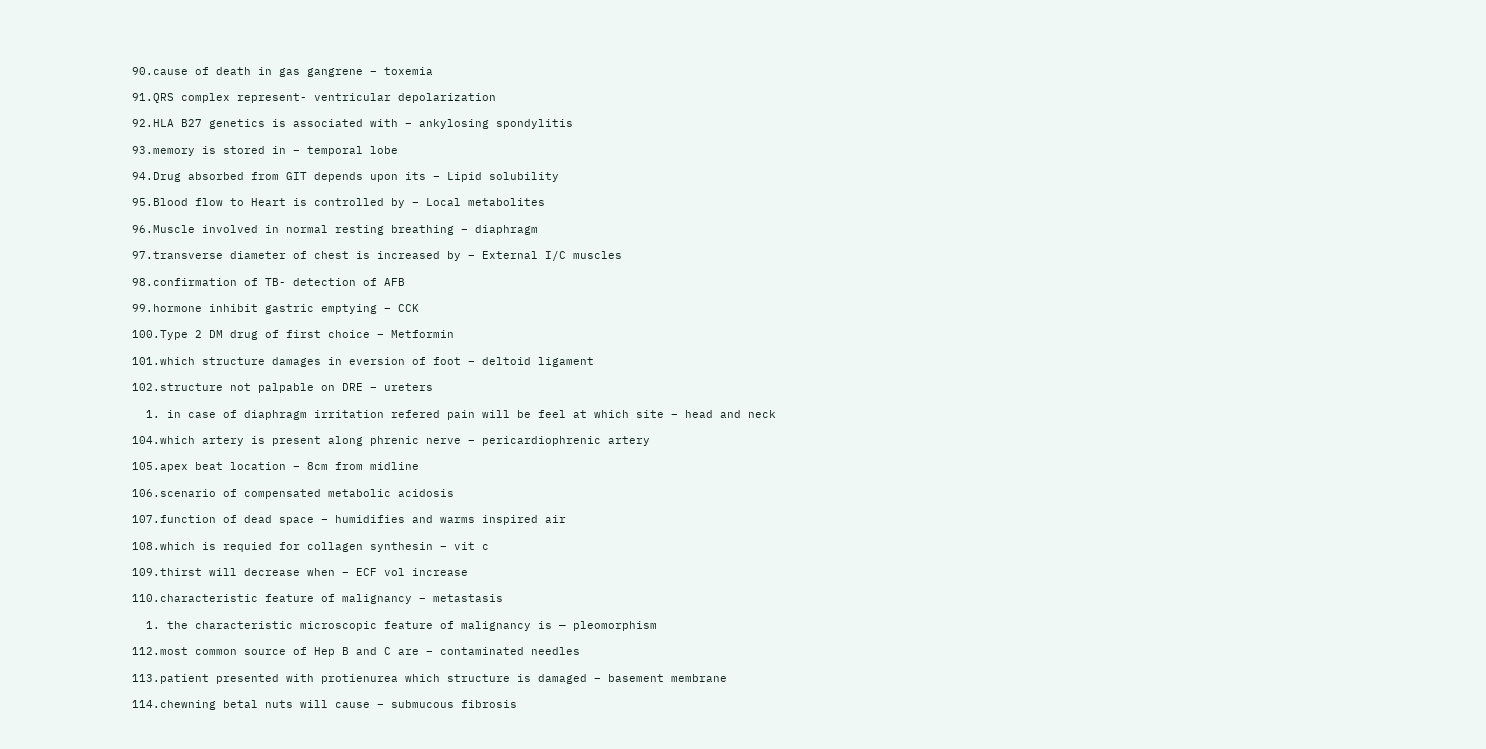90.cause of death in gas gangrene – toxemia

91.QRS complex represent- ventricular depolarization

92.HLA B27 genetics is associated with – ankylosing spondylitis

93.memory is stored in – temporal lobe

94.Drug absorbed from GIT depends upon its – Lipid solubility

95.Blood flow to Heart is controlled by – Local metabolites

96.Muscle involved in normal resting breathing – diaphragm

97.transverse diameter of chest is increased by – External I/C muscles

98.confirmation of TB- detection of AFB

99.hormone inhibit gastric emptying – CCK

100.Type 2 DM drug of first choice – Metformin

101.which structure damages in eversion of foot – deltoid ligament

102.structure not palpable on DRE – ureters

  1. in case of diaphragm irritation refered pain will be feel at which site – head and neck

104.which artery is present along phrenic nerve – pericardiophrenic artery

105.apex beat location – 8cm from midline

106.scenario of compensated metabolic acidosis

107.function of dead space – humidifies and warms inspired air

108.which is requied for collagen synthesin – vit c

109.thirst will decrease when – ECF vol increase

110.characteristic feature of malignancy – metastasis

  1. the characteristic microscopic feature of malignancy is — pleomorphism

112.most common source of Hep B and C are – contaminated needles

113.patient presented with protienurea which structure is damaged – basement membrane

114.chewning betal nuts will cause – submucous fibrosis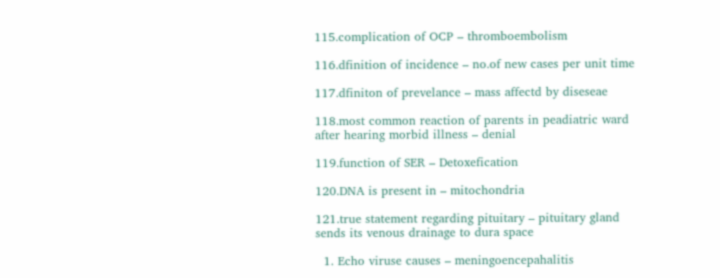115.complication of OCP – thromboembolism

116.dfinition of incidence – no.of new cases per unit time

117.dfiniton of prevelance – mass affectd by diseseae

118.most common reaction of parents in peadiatric ward after hearing morbid illness – denial

119.function of SER – Detoxefication

120.DNA is present in – mitochondria

121.true statement regarding pituitary – pituitary gland sends its venous drainage to dura space

  1. Echo viruse causes – meningoencepahalitis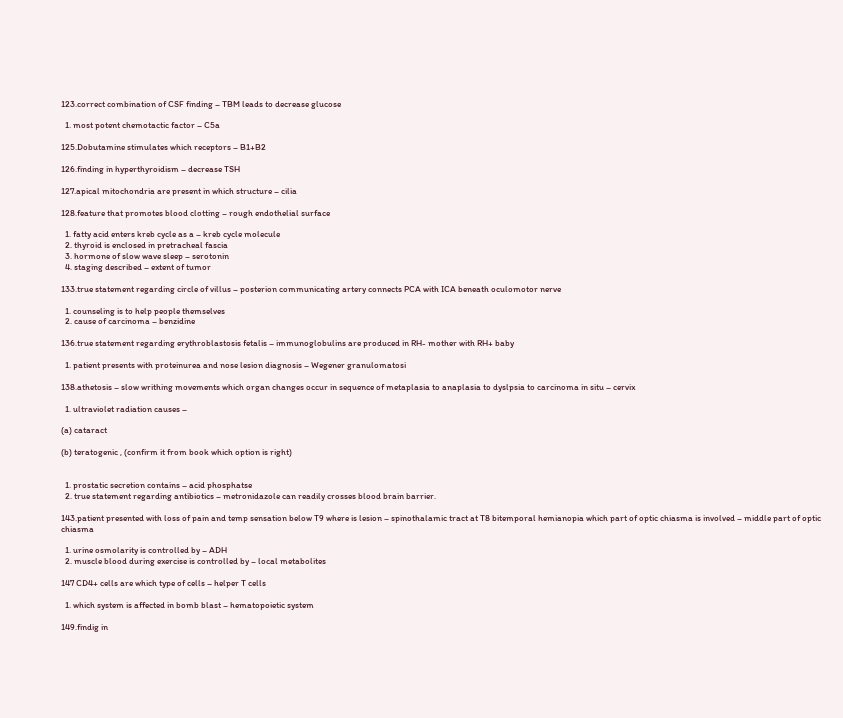123.correct combination of CSF finding – TBM leads to decrease glucose

  1. most potent chemotactic factor – C5a

125.Dobutamine stimulates which receptors – B1+B2

126.finding in hyperthyroidism – decrease TSH

127.apical mitochondria are present in which structure – cilia

128.feature that promotes blood clotting – rough endothelial surface

  1. fatty acid enters kreb cycle as a – kreb cycle molecule
  2. thyroid is enclosed in pretracheal fascia
  3. hormone of slow wave sleep – serotonin
  4. staging described – extent of tumor

133.true statement regarding circle of villus – posterion communicating artery connects PCA with ICA beneath oculomotor nerve

  1. counseling is to help people themselves
  2. cause of carcinoma – benzidine

136.true statement regarding erythroblastosis fetalis – immunoglobulins are produced in RH- mother with RH+ baby

  1. patient presents with proteinurea and nose lesion diagnosis – Wegener granulomatosi

138.athetosis – slow writhing movements which organ changes occur in sequence of metaplasia to anaplasia to dyslpsia to carcinoma in situ – cervix

  1. ultraviolet radiation causes –

(a) cataract

(b) teratogenic , (confirm it from book which option is right)


  1. prostatic secretion contains – acid phosphatse
  2. true statement regarding antibiotics – metronidazole can readily crosses blood brain barrier.

143.patient presented with loss of pain and temp sensation below T9 where is lesion – spinothalamic tract at T8 bitemporal hemianopia which part of optic chiasma is involved – middle part of optic chiasma

  1. urine osmolarity is controlled by – ADH
  2. muscle blood during exercise is controlled by – local metabolites

147 CD4+ cells are which type of cells – helper T cells

  1. which system is affected in bomb blast – hematopoietic system

149.findig in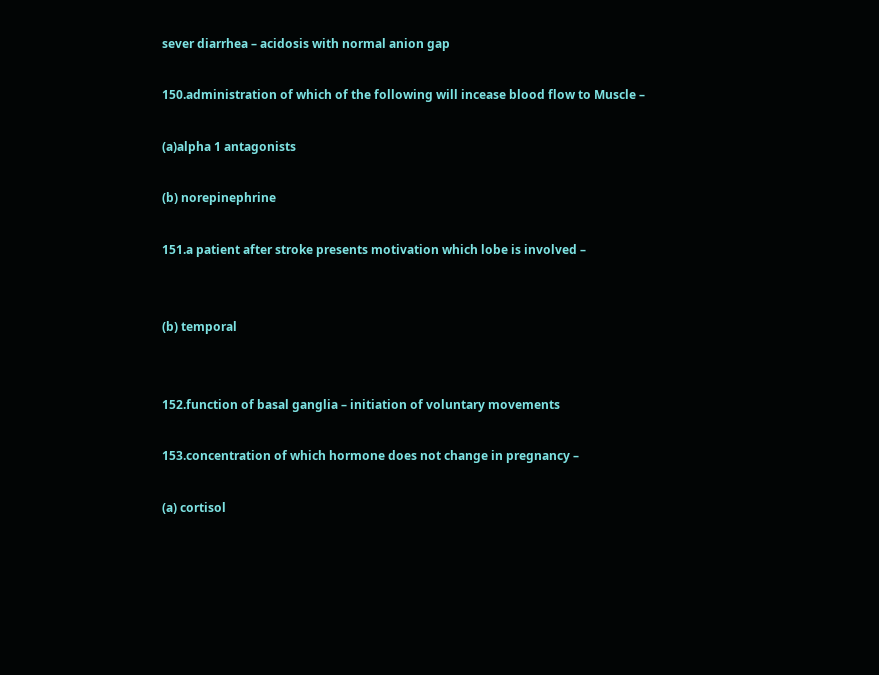sever diarrhea – acidosis with normal anion gap

150.administration of which of the following will incease blood flow to Muscle –

(a)alpha 1 antagonists

(b) norepinephrine

151.a patient after stroke presents motivation which lobe is involved –


(b) temporal


152.function of basal ganglia – initiation of voluntary movements

153.concentration of which hormone does not change in pregnancy –

(a) cortisol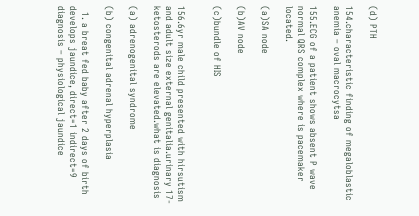(d) PTH

154.characteristic finding of megaloblastic anemia – oval macrocytsa

155.ECG of a patient shows absent P wave normal QRS complex where is pacemaker located.

(a)SA node

(b)AV node

(c)bundle of HIS


156.6yr male child presented with hirsutism and adult size external genitalia.urinary 17-ketosterods are elevated.what is diagnosis

(a) adrenogenital syndrome

(b) congenital adrenal hyperplasia

  1. a breat fed baby after 2 days of birth develops jaundice, direct=1 indirect=9 diagnosis – physiological jaundice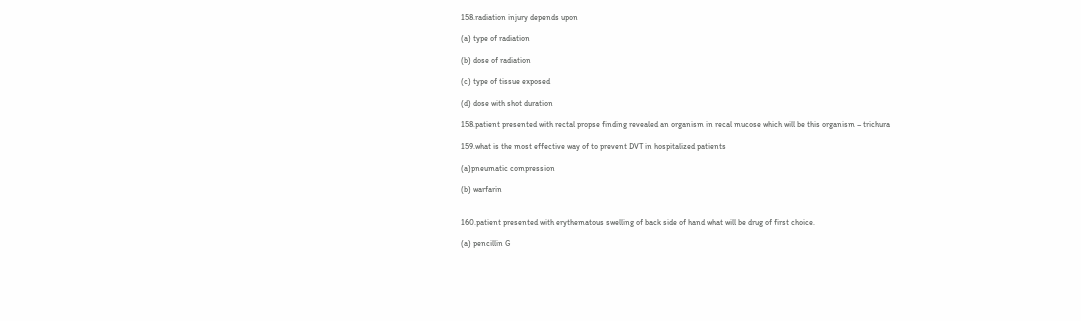158.radiation injury depends upon

(a) type of radiation

(b) dose of radiation

(c) type of tissue exposed

(d) dose with shot duration

158.patient presented with rectal propse finding revealed an organism in recal mucose which will be this organism – trichura

159.what is the most effective way of to prevent DVT in hospitalized patients

(a)pneumatic compression

(b) warfarin


160.patient presented with erythematous swelling of back side of hand what will be drug of first choice.

(a) pencillin G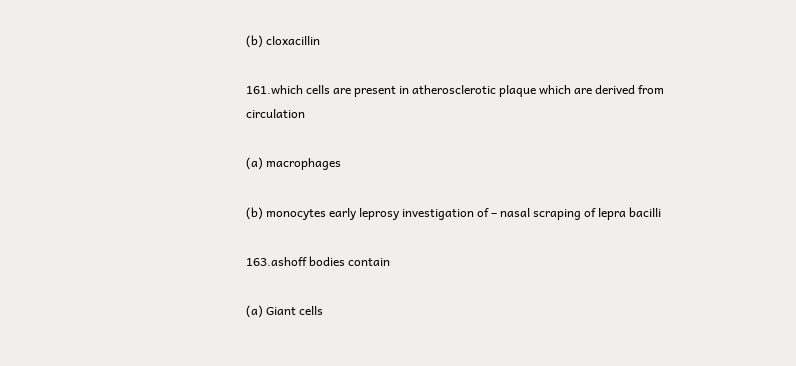(b) cloxacillin

161.which cells are present in atherosclerotic plaque which are derived from circulation

(a) macrophages

(b) monocytes early leprosy investigation of – nasal scraping of lepra bacilli

163.ashoff bodies contain

(a) Giant cells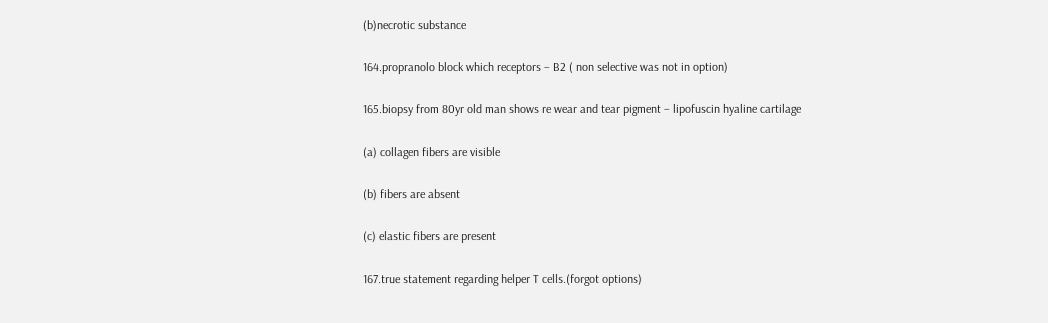(b)necrotic substance

164.propranolo block which receptors – B2 ( non selective was not in option)

165.biopsy from 80yr old man shows re wear and tear pigment – lipofuscin hyaline cartilage

(a) collagen fibers are visible

(b) fibers are absent

(c) elastic fibers are present

167.true statement regarding helper T cells.(forgot options)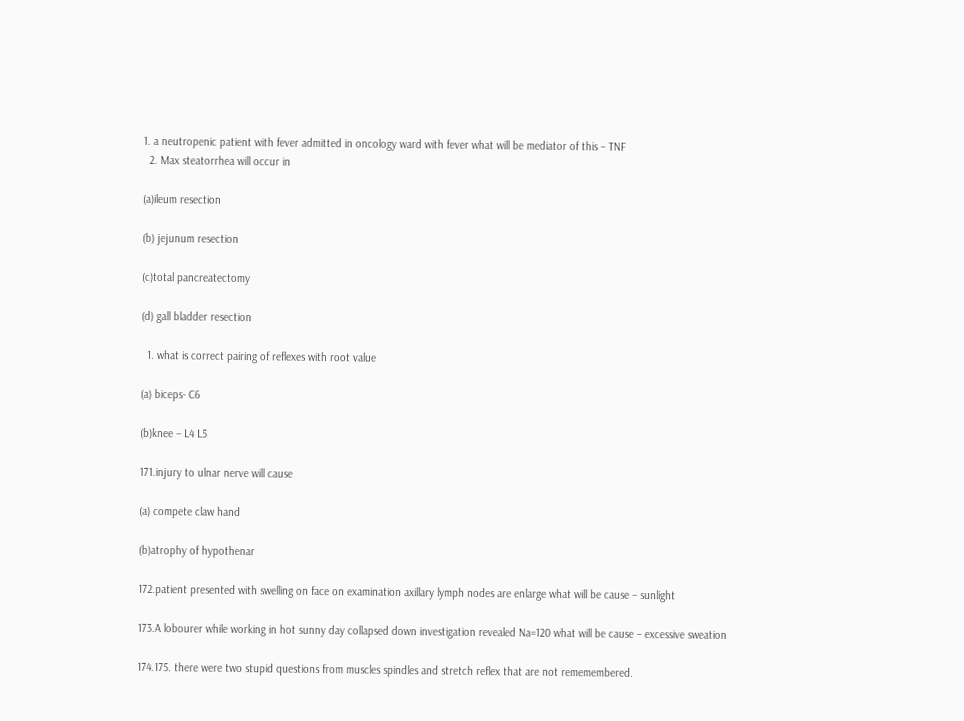1. a neutropenic patient with fever admitted in oncology ward with fever what will be mediator of this – TNF
  2. Max steatorrhea will occur in

(a)ileum resection

(b) jejunum resection

(c)total pancreatectomy

(d) gall bladder resection

  1. what is correct pairing of reflexes with root value

(a) biceps- C6

(b)knee – L4 L5

171.injury to ulnar nerve will cause

(a) compete claw hand

(b)atrophy of hypothenar

172.patient presented with swelling on face on examination axillary lymph nodes are enlarge what will be cause – sunlight

173.A lobourer while working in hot sunny day collapsed down investigation revealed Na=120 what will be cause – excessive sweation

174.175. there were two stupid questions from muscles spindles and stretch reflex that are not rememembered.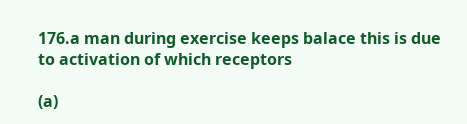176.a man during exercise keeps balace this is due to activation of which receptors

(a)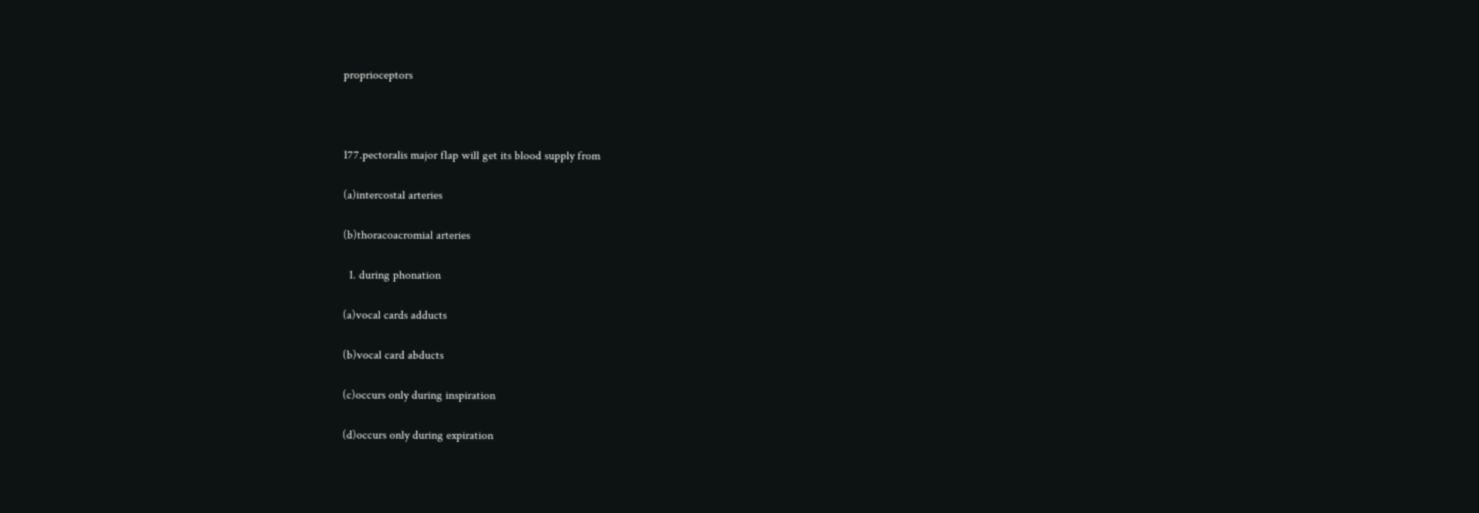proprioceptors



177.pectoralis major flap will get its blood supply from

(a)intercostal arteries

(b)thoracoacromial arteries

  1. during phonation

(a)vocal cards adducts

(b)vocal card abducts

(c)occurs only during inspiration

(d)occurs only during expiration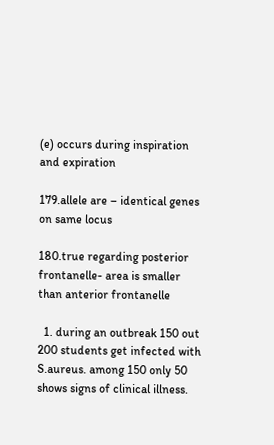(e) occurs during inspiration and expiration

179.allele are – identical genes on same locus

180.true regarding posterior frontanelle- area is smaller than anterior frontanelle

  1. during an outbreak 150 out 200 students get infected with S.aureus. among 150 only 50 shows signs of clinical illness.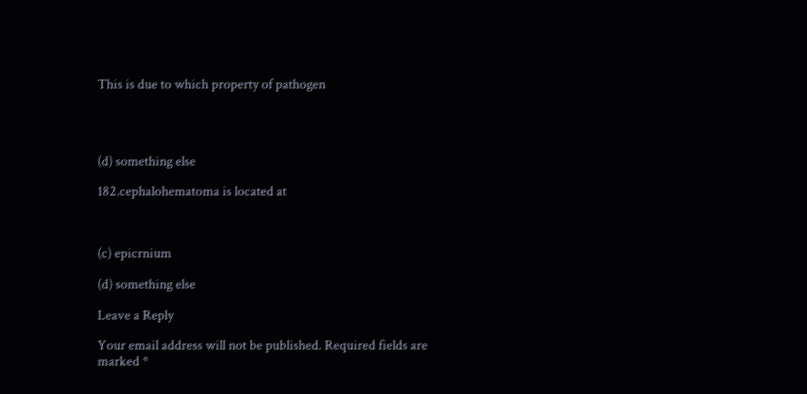This is due to which property of pathogen




(d) something else

182.cephalohematoma is located at



(c) epicrnium

(d) something else

Leave a Reply

Your email address will not be published. Required fields are marked *